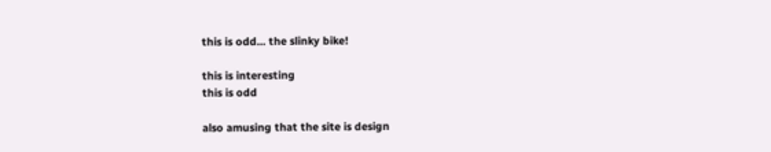this is odd... the slinky bike!

this is interesting
this is odd

also amusing that the site is design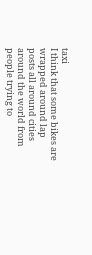taxi
I think that some bikes are wrapped around lap posts all around cities around the world from people trying to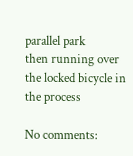parallel park
then running over the locked bicycle in the process

No comments: